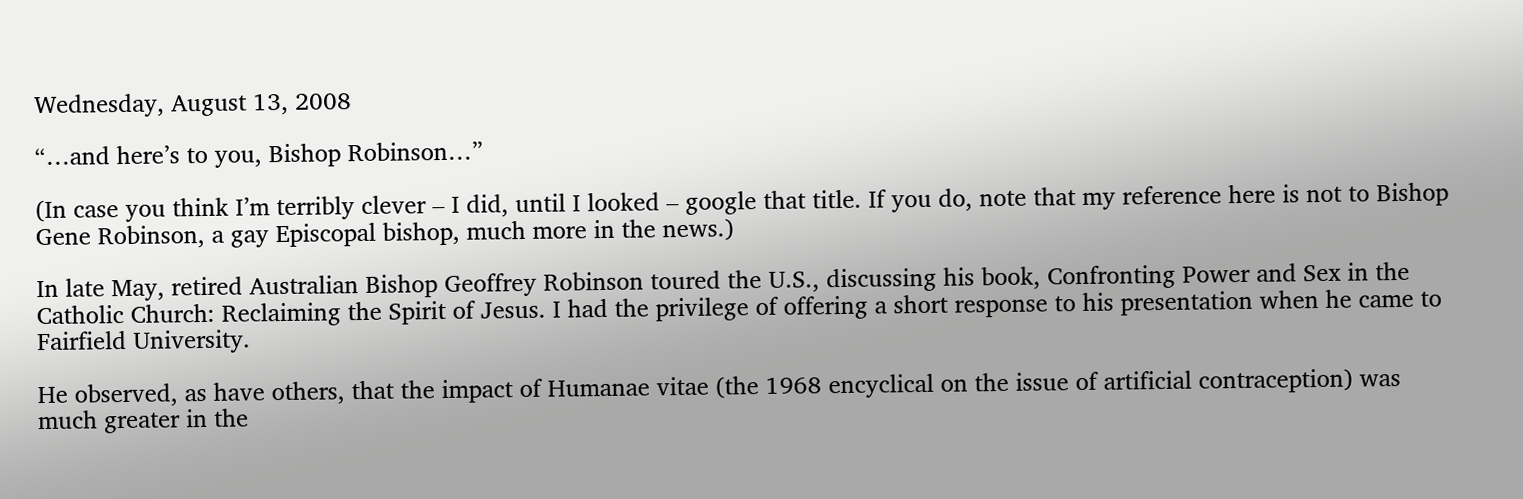Wednesday, August 13, 2008

“…and here’s to you, Bishop Robinson…”

(In case you think I’m terribly clever – I did, until I looked – google that title. If you do, note that my reference here is not to Bishop Gene Robinson, a gay Episcopal bishop, much more in the news.)

In late May, retired Australian Bishop Geoffrey Robinson toured the U.S., discussing his book, Confronting Power and Sex in the Catholic Church: Reclaiming the Spirit of Jesus. I had the privilege of offering a short response to his presentation when he came to Fairfield University.

He observed, as have others, that the impact of Humanae vitae (the 1968 encyclical on the issue of artificial contraception) was much greater in the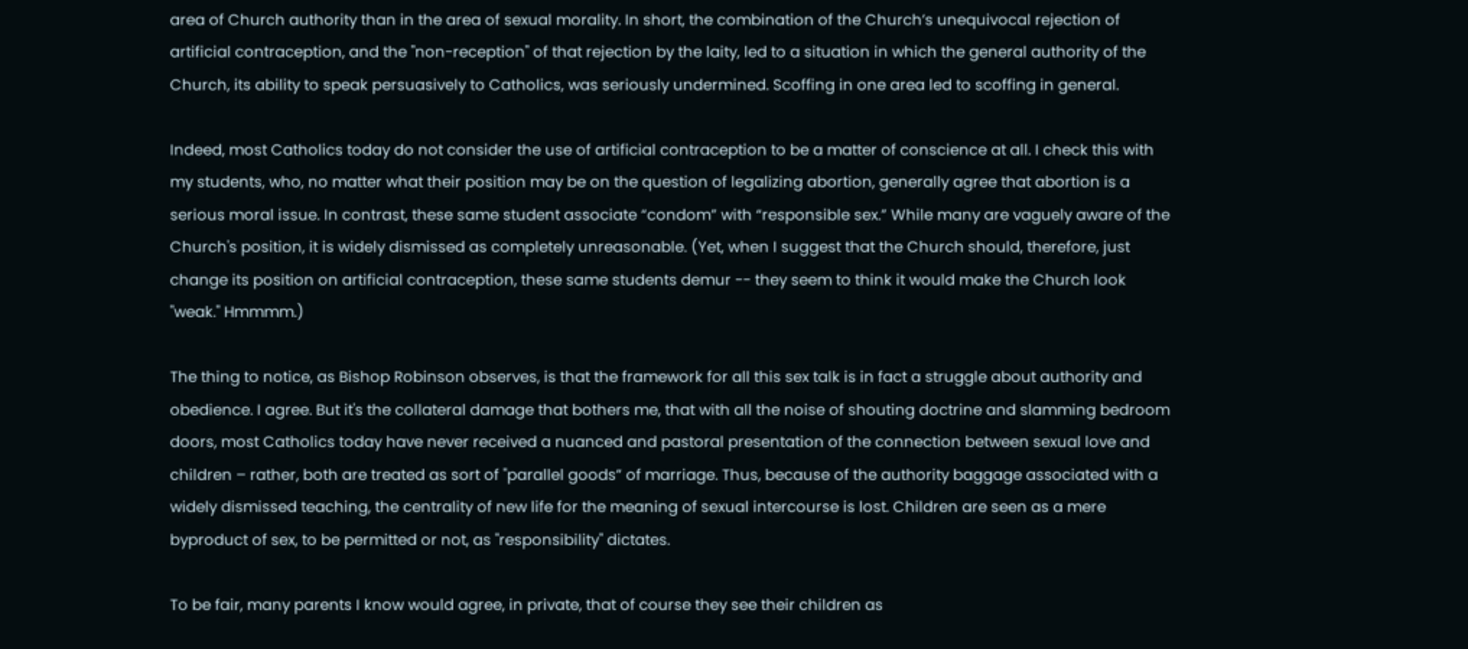area of Church authority than in the area of sexual morality. In short, the combination of the Church’s unequivocal rejection of artificial contraception, and the "non-reception" of that rejection by the laity, led to a situation in which the general authority of the Church, its ability to speak persuasively to Catholics, was seriously undermined. Scoffing in one area led to scoffing in general.

Indeed, most Catholics today do not consider the use of artificial contraception to be a matter of conscience at all. I check this with my students, who, no matter what their position may be on the question of legalizing abortion, generally agree that abortion is a serious moral issue. In contrast, these same student associate “condom” with “responsible sex.” While many are vaguely aware of the Church's position, it is widely dismissed as completely unreasonable. (Yet, when I suggest that the Church should, therefore, just change its position on artificial contraception, these same students demur -- they seem to think it would make the Church look "weak." Hmmmm.)

The thing to notice, as Bishop Robinson observes, is that the framework for all this sex talk is in fact a struggle about authority and obedience. I agree. But it's the collateral damage that bothers me, that with all the noise of shouting doctrine and slamming bedroom doors, most Catholics today have never received a nuanced and pastoral presentation of the connection between sexual love and children – rather, both are treated as sort of "parallel goods” of marriage. Thus, because of the authority baggage associated with a widely dismissed teaching, the centrality of new life for the meaning of sexual intercourse is lost. Children are seen as a mere byproduct of sex, to be permitted or not, as "responsibility" dictates.

To be fair, many parents I know would agree, in private, that of course they see their children as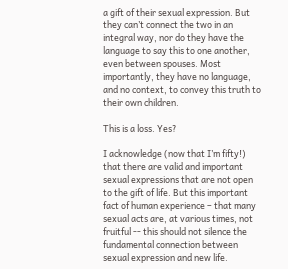a gift of their sexual expression. But they can’t connect the two in an integral way, nor do they have the language to say this to one another, even between spouses. Most importantly, they have no language, and no context, to convey this truth to their own children.

This is a loss. Yes?

I acknowledge (now that I’m fifty!) that there are valid and important sexual expressions that are not open to the gift of life. But this important fact of human experience – that many sexual acts are, at various times, not fruitful -- this should not silence the fundamental connection between sexual expression and new life.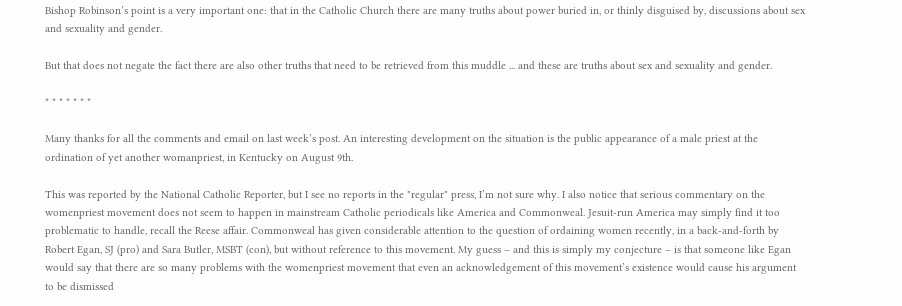Bishop Robinson’s point is a very important one: that in the Catholic Church there are many truths about power buried in, or thinly disguised by, discussions about sex and sexuality and gender.

But that does not negate the fact there are also other truths that need to be retrieved from this muddle ... and these are truths about sex and sexuality and gender.

* * * * * * *

Many thanks for all the comments and email on last week’s post. An interesting development on the situation is the public appearance of a male priest at the ordination of yet another womanpriest, in Kentucky on August 9th.

This was reported by the National Catholic Reporter, but I see no reports in the "regular" press, I’m not sure why. I also notice that serious commentary on the womenpriest movement does not seem to happen in mainstream Catholic periodicals like America and Commonweal. Jesuit-run America may simply find it too problematic to handle, recall the Reese affair. Commonweal has given considerable attention to the question of ordaining women recently, in a back-and-forth by Robert Egan, SJ (pro) and Sara Butler, MSBT (con), but without reference to this movement. My guess – and this is simply my conjecture – is that someone like Egan would say that there are so many problems with the womenpriest movement that even an acknowledgement of this movement’s existence would cause his argument to be dismissed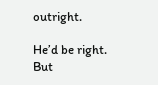outright.

He’d be right. But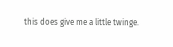this does give me a little twinge.